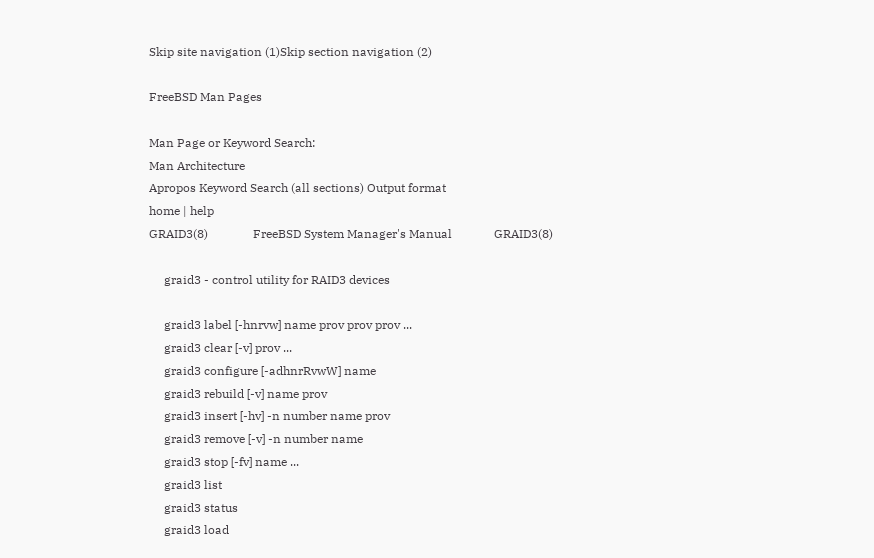Skip site navigation (1)Skip section navigation (2)

FreeBSD Man Pages

Man Page or Keyword Search:
Man Architecture
Apropos Keyword Search (all sections) Output format
home | help
GRAID3(8)               FreeBSD System Manager's Manual              GRAID3(8)

     graid3 - control utility for RAID3 devices

     graid3 label [-hnrvw] name prov prov prov ...
     graid3 clear [-v] prov ...
     graid3 configure [-adhnrRvwW] name
     graid3 rebuild [-v] name prov
     graid3 insert [-hv] -n number name prov
     graid3 remove [-v] -n number name
     graid3 stop [-fv] name ...
     graid3 list
     graid3 status
     graid3 load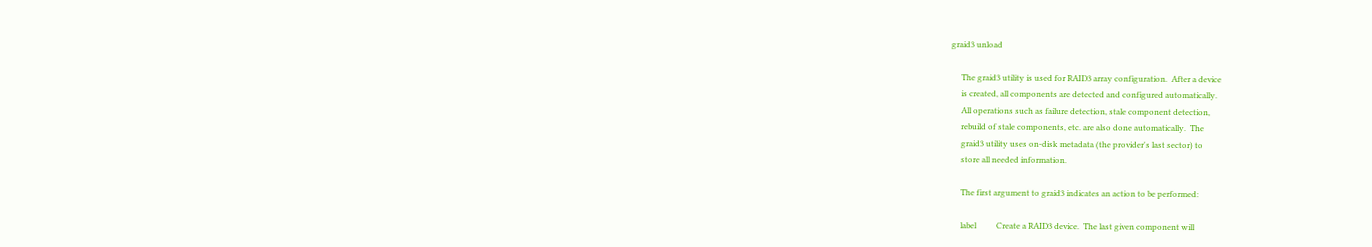graid3 unload

     The graid3 utility is used for RAID3 array configuration.  After a device
     is created, all components are detected and configured automatically.
     All operations such as failure detection, stale component detection,
     rebuild of stale components, etc. are also done automatically.  The
     graid3 utility uses on-disk metadata (the provider's last sector) to
     store all needed information.

     The first argument to graid3 indicates an action to be performed:

     label          Create a RAID3 device.  The last given component will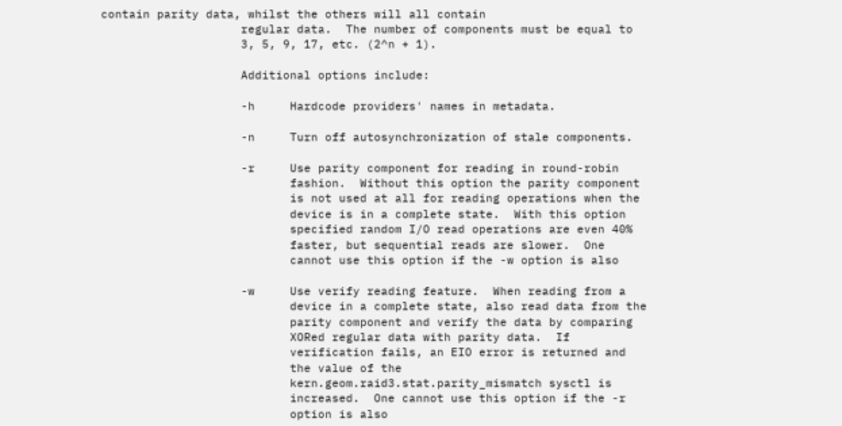contain parity data, whilst the others will all contain
                    regular data.  The number of components must be equal to
                    3, 5, 9, 17, etc. (2^n + 1).

                    Additional options include:

                    -h     Hardcode providers' names in metadata.

                    -n     Turn off autosynchronization of stale components.

                    -r     Use parity component for reading in round-robin
                           fashion.  Without this option the parity component
                           is not used at all for reading operations when the
                           device is in a complete state.  With this option
                           specified random I/O read operations are even 40%
                           faster, but sequential reads are slower.  One
                           cannot use this option if the -w option is also

                    -w     Use verify reading feature.  When reading from a
                           device in a complete state, also read data from the
                           parity component and verify the data by comparing
                           XORed regular data with parity data.  If
                           verification fails, an EIO error is returned and
                           the value of the
                           kern.geom.raid3.stat.parity_mismatch sysctl is
                           increased.  One cannot use this option if the -r
                           option is also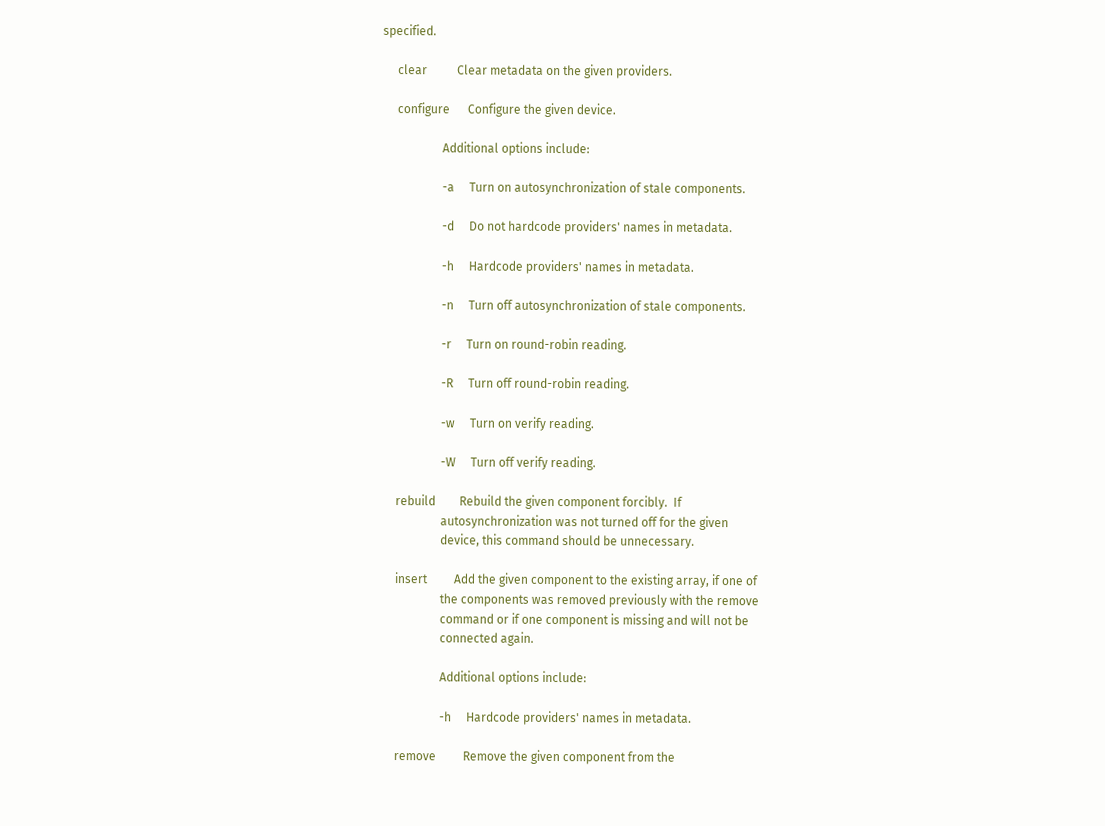specified.

     clear          Clear metadata on the given providers.

     configure      Configure the given device.

                    Additional options include:

                    -a     Turn on autosynchronization of stale components.

                    -d     Do not hardcode providers' names in metadata.

                    -h     Hardcode providers' names in metadata.

                    -n     Turn off autosynchronization of stale components.

                    -r     Turn on round-robin reading.

                    -R     Turn off round-robin reading.

                    -w     Turn on verify reading.

                    -W     Turn off verify reading.

     rebuild        Rebuild the given component forcibly.  If
                    autosynchronization was not turned off for the given
                    device, this command should be unnecessary.

     insert         Add the given component to the existing array, if one of
                    the components was removed previously with the remove
                    command or if one component is missing and will not be
                    connected again.

                    Additional options include:

                    -h     Hardcode providers' names in metadata.

     remove         Remove the given component from the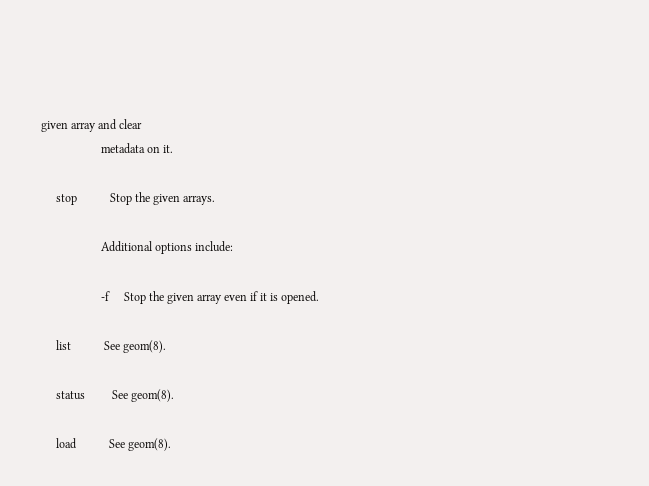given array and clear
                    metadata on it.

     stop           Stop the given arrays.

                    Additional options include:

                    -f     Stop the given array even if it is opened.

     list           See geom(8).

     status         See geom(8).

     load           See geom(8).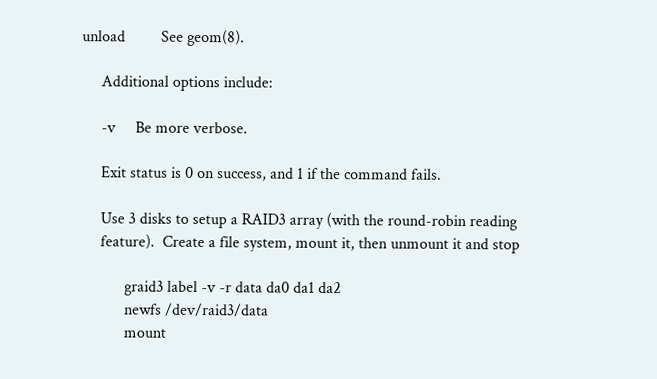unload         See geom(8).

     Additional options include:

     -v     Be more verbose.

     Exit status is 0 on success, and 1 if the command fails.

     Use 3 disks to setup a RAID3 array (with the round-robin reading
     feature).  Create a file system, mount it, then unmount it and stop

           graid3 label -v -r data da0 da1 da2
           newfs /dev/raid3/data
           mount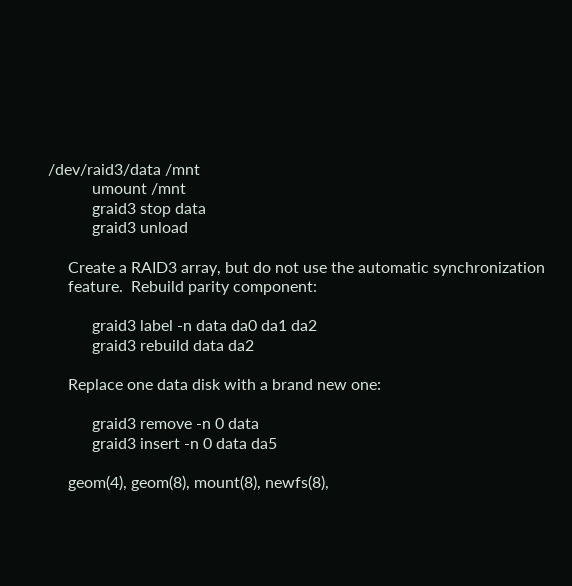/dev/raid3/data /mnt
           umount /mnt
           graid3 stop data
           graid3 unload

     Create a RAID3 array, but do not use the automatic synchronization
     feature.  Rebuild parity component:

           graid3 label -n data da0 da1 da2
           graid3 rebuild data da2

     Replace one data disk with a brand new one:

           graid3 remove -n 0 data
           graid3 insert -n 0 data da5

     geom(4), geom(8), mount(8), newfs(8),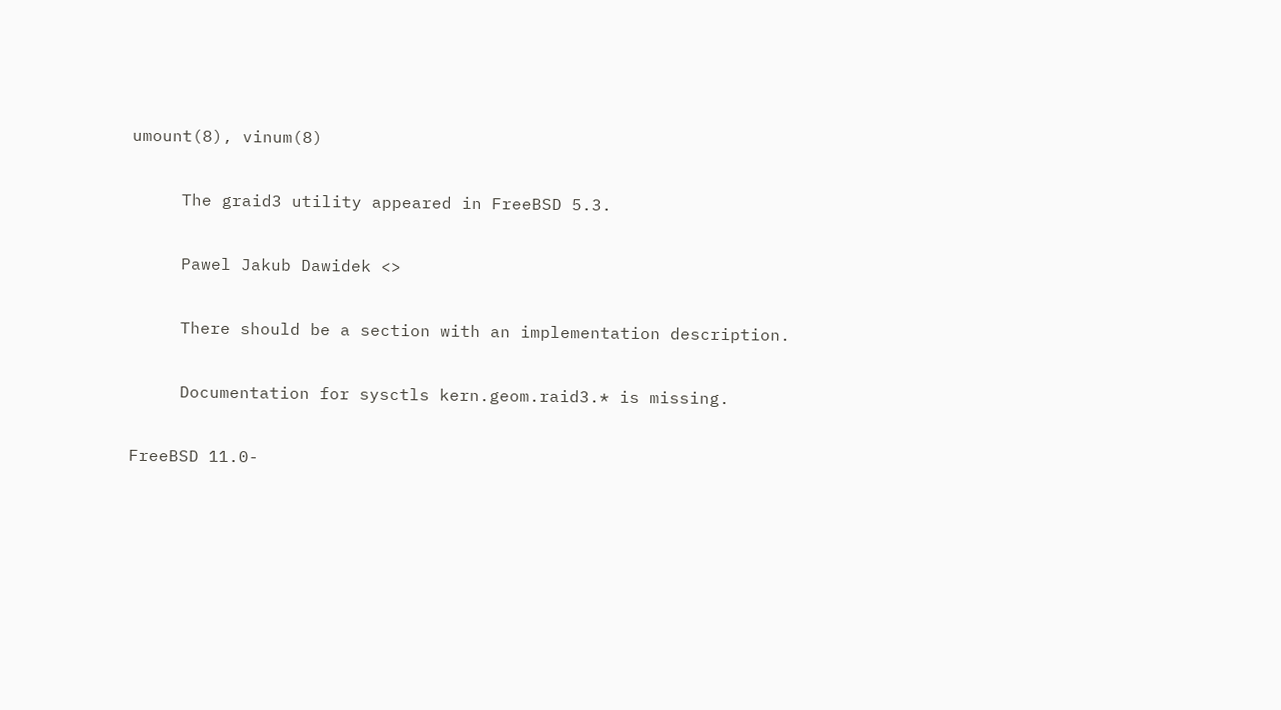umount(8), vinum(8)

     The graid3 utility appeared in FreeBSD 5.3.

     Pawel Jakub Dawidek <>

     There should be a section with an implementation description.

     Documentation for sysctls kern.geom.raid3.* is missing.

FreeBSD 11.0-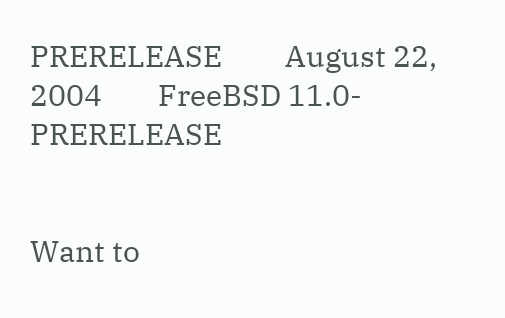PRERELEASE         August 22, 2004        FreeBSD 11.0-PRERELEASE


Want to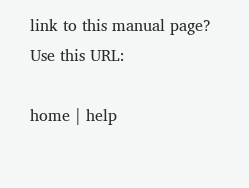link to this manual page? Use this URL:

home | help